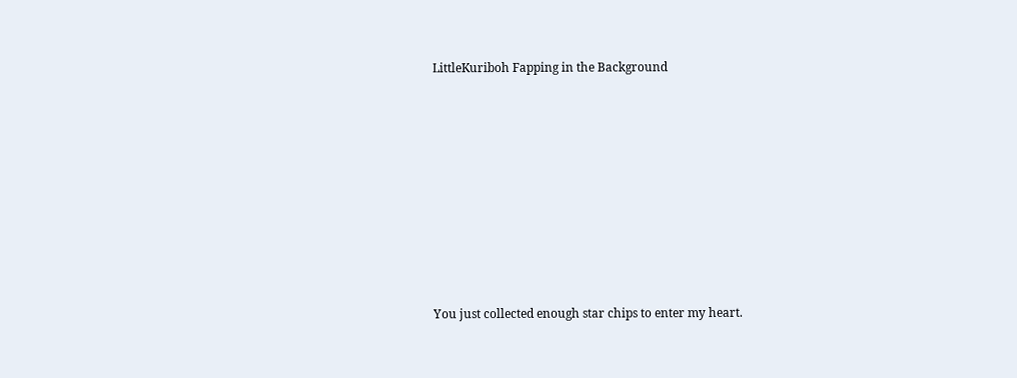LittleKuriboh Fapping in the Background









You just collected enough star chips to enter my heart.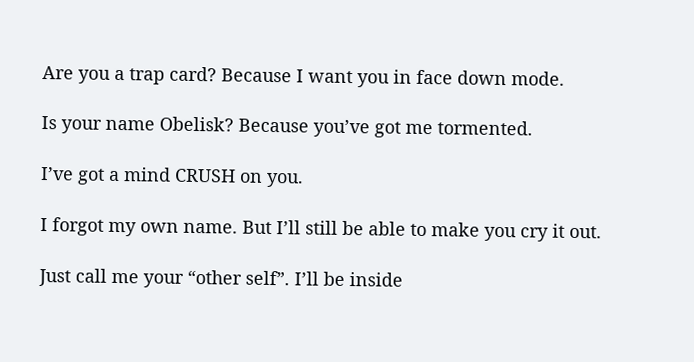Are you a trap card? Because I want you in face down mode.

Is your name Obelisk? Because you’ve got me tormented.

I’ve got a mind CRUSH on you.

I forgot my own name. But I’ll still be able to make you cry it out.

Just call me your “other self”. I’ll be inside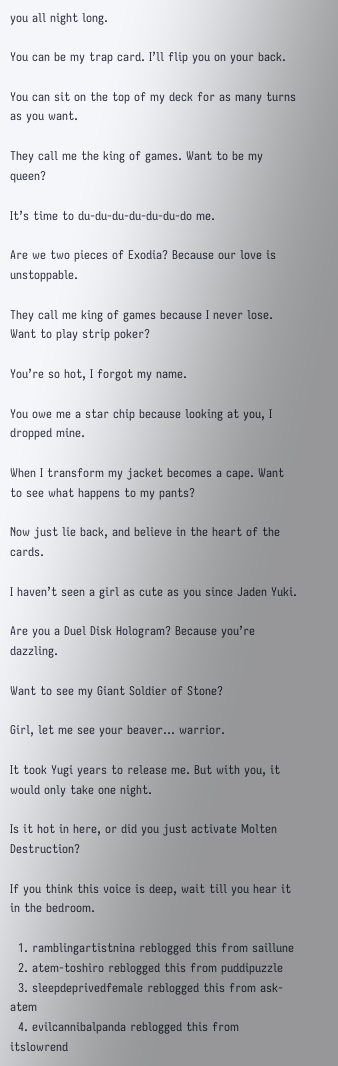you all night long.

You can be my trap card. I’ll flip you on your back.

You can sit on the top of my deck for as many turns as you want.

They call me the king of games. Want to be my queen?

It’s time to du-du-du-du-du-du-do me.

Are we two pieces of Exodia? Because our love is unstoppable.

They call me king of games because I never lose. Want to play strip poker?

You’re so hot, I forgot my name.

You owe me a star chip because looking at you, I dropped mine.

When I transform my jacket becomes a cape. Want to see what happens to my pants?

Now just lie back, and believe in the heart of the cards.

I haven’t seen a girl as cute as you since Jaden Yuki.

Are you a Duel Disk Hologram? Because you’re dazzling.

Want to see my Giant Soldier of Stone?

Girl, let me see your beaver… warrior.

It took Yugi years to release me. But with you, it would only take one night.

Is it hot in here, or did you just activate Molten Destruction?

If you think this voice is deep, wait till you hear it in the bedroom.

  1. ramblingartistnina reblogged this from saillune
  2. atem-toshiro reblogged this from puddipuzzle
  3. sleepdeprivedfemale reblogged this from ask-atem
  4. evilcannibalpanda reblogged this from itslowrend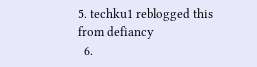5. techku1 reblogged this from defiancy
  6.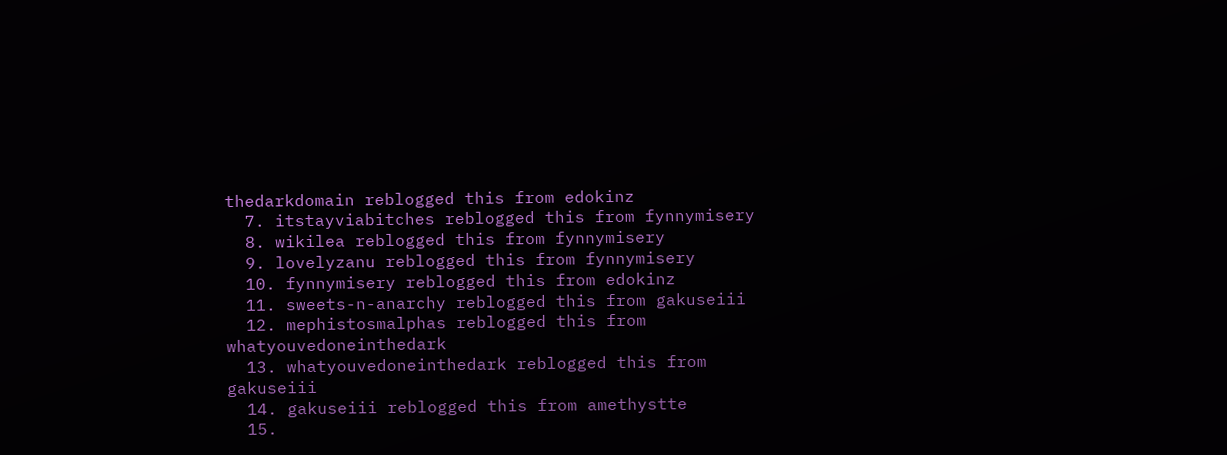thedarkdomain reblogged this from edokinz
  7. itstayviabitches reblogged this from fynnymisery
  8. wikilea reblogged this from fynnymisery
  9. lovelyzanu reblogged this from fynnymisery
  10. fynnymisery reblogged this from edokinz
  11. sweets-n-anarchy reblogged this from gakuseiii
  12. mephistosmalphas reblogged this from whatyouvedoneinthedark
  13. whatyouvedoneinthedark reblogged this from gakuseiii
  14. gakuseiii reblogged this from amethystte
  15.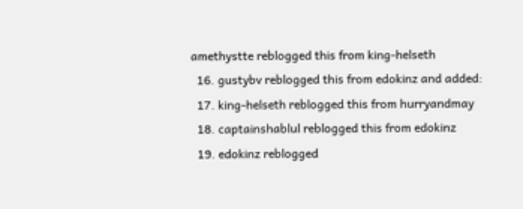amethystte reblogged this from king-helseth
  16. gustybv reblogged this from edokinz and added:
  17. king-helseth reblogged this from hurryandmay
  18. captainshablul reblogged this from edokinz
  19. edokinz reblogged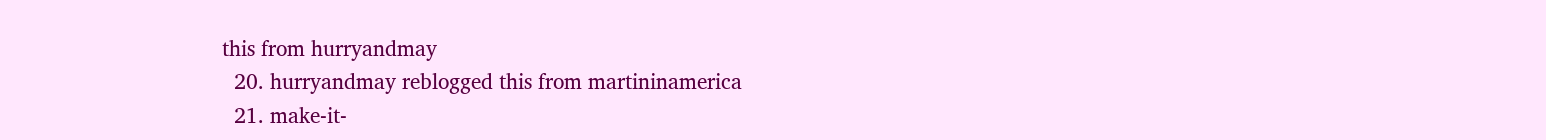this from hurryandmay
  20. hurryandmay reblogged this from martininamerica
  21. make-it-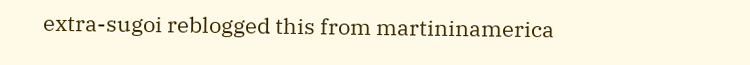extra-sugoi reblogged this from martininamerica